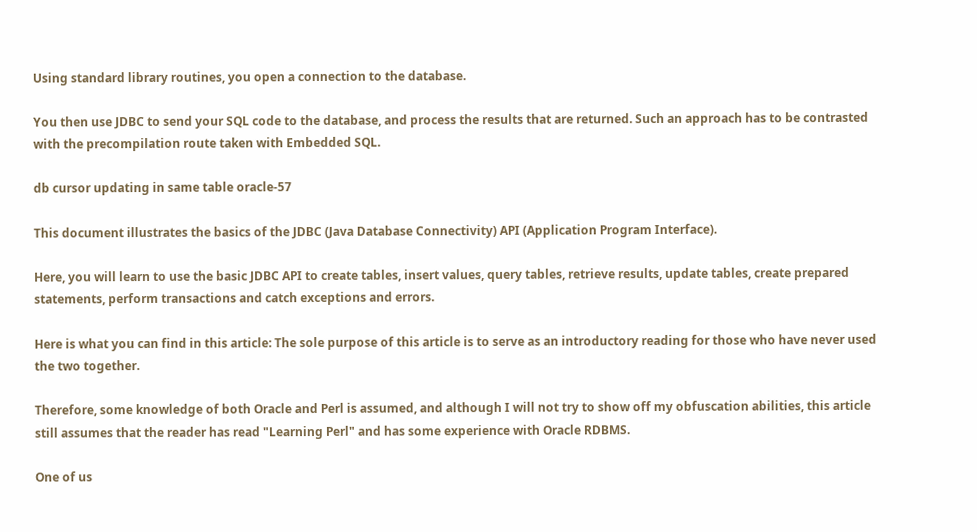Using standard library routines, you open a connection to the database.

You then use JDBC to send your SQL code to the database, and process the results that are returned. Such an approach has to be contrasted with the precompilation route taken with Embedded SQL.

db cursor updating in same table oracle-57

This document illustrates the basics of the JDBC (Java Database Connectivity) API (Application Program Interface).

Here, you will learn to use the basic JDBC API to create tables, insert values, query tables, retrieve results, update tables, create prepared statements, perform transactions and catch exceptions and errors.

Here is what you can find in this article: The sole purpose of this article is to serve as an introductory reading for those who have never used the two together.

Therefore, some knowledge of both Oracle and Perl is assumed, and although I will not try to show off my obfuscation abilities, this article still assumes that the reader has read "Learning Perl" and has some experience with Oracle RDBMS.

One of us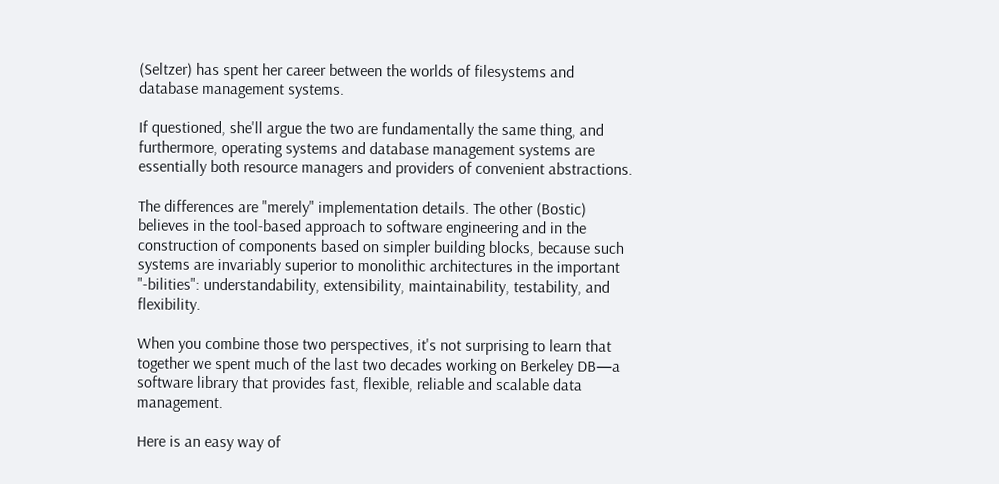(Seltzer) has spent her career between the worlds of filesystems and database management systems.

If questioned, she'll argue the two are fundamentally the same thing, and furthermore, operating systems and database management systems are essentially both resource managers and providers of convenient abstractions.

The differences are "merely" implementation details. The other (Bostic) believes in the tool-based approach to software engineering and in the construction of components based on simpler building blocks, because such systems are invariably superior to monolithic architectures in the important "-bilities": understandability, extensibility, maintainability, testability, and flexibility.

When you combine those two perspectives, it's not surprising to learn that together we spent much of the last two decades working on Berkeley DB—a software library that provides fast, flexible, reliable and scalable data management.

Here is an easy way of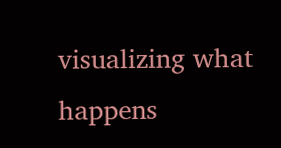visualizing what happens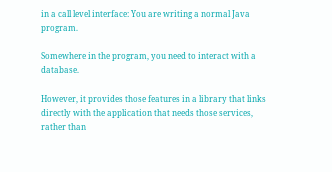in a call level interface: You are writing a normal Java program.

Somewhere in the program, you need to interact with a database.

However, it provides those features in a library that links directly with the application that needs those services, rather than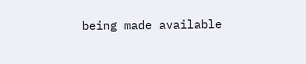being made available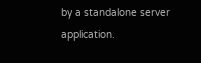by a standalone server application.